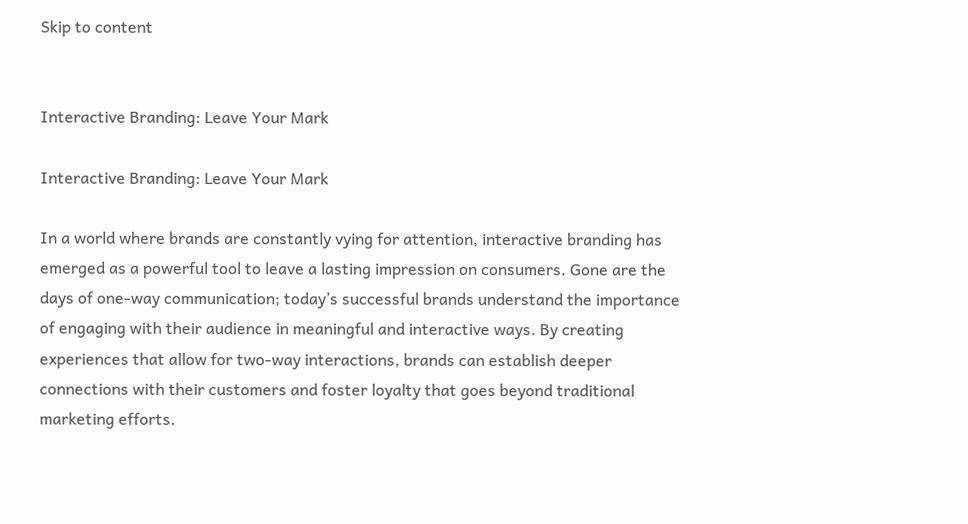Skip to content


Interactive Branding: Leave Your Mark

Interactive Branding: Leave Your Mark

In a world where brands are constantly vying for attention, interactive branding has emerged as a powerful tool to leave a lasting impression on consumers. Gone are the days of one-way communication; today’s successful brands understand the importance of engaging with their audience in meaningful and interactive ways. By creating experiences that allow for two-way interactions, brands can establish deeper connections with their customers and foster loyalty that goes beyond traditional marketing efforts.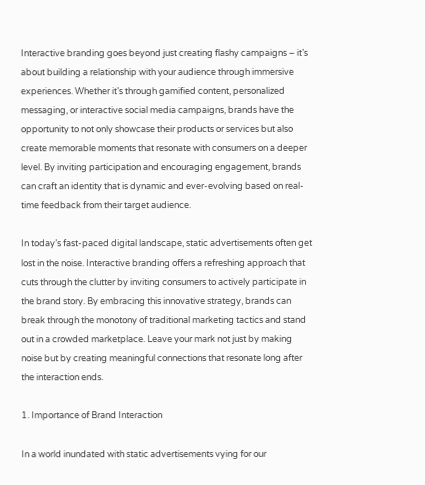Interactive branding goes beyond just creating flashy campaigns – it’s about building a relationship with your audience through immersive experiences. Whether it’s through gamified content, personalized messaging, or interactive social media campaigns, brands have the opportunity to not only showcase their products or services but also create memorable moments that resonate with consumers on a deeper level. By inviting participation and encouraging engagement, brands can craft an identity that is dynamic and ever-evolving based on real-time feedback from their target audience.

In today’s fast-paced digital landscape, static advertisements often get lost in the noise. Interactive branding offers a refreshing approach that cuts through the clutter by inviting consumers to actively participate in the brand story. By embracing this innovative strategy, brands can break through the monotony of traditional marketing tactics and stand out in a crowded marketplace. Leave your mark not just by making noise but by creating meaningful connections that resonate long after the interaction ends.

1. Importance of Brand Interaction

In a world inundated with static advertisements vying for our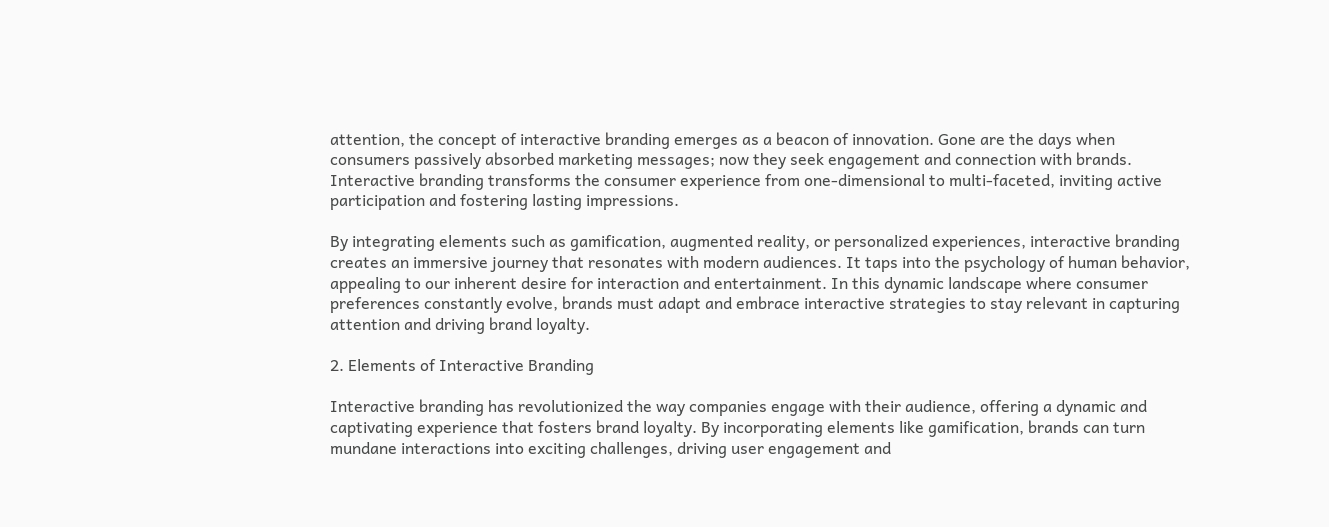attention, the concept of interactive branding emerges as a beacon of innovation. Gone are the days when consumers passively absorbed marketing messages; now they seek engagement and connection with brands. Interactive branding transforms the consumer experience from one-dimensional to multi-faceted, inviting active participation and fostering lasting impressions.

By integrating elements such as gamification, augmented reality, or personalized experiences, interactive branding creates an immersive journey that resonates with modern audiences. It taps into the psychology of human behavior, appealing to our inherent desire for interaction and entertainment. In this dynamic landscape where consumer preferences constantly evolve, brands must adapt and embrace interactive strategies to stay relevant in capturing attention and driving brand loyalty.

2. Elements of Interactive Branding

Interactive branding has revolutionized the way companies engage with their audience, offering a dynamic and captivating experience that fosters brand loyalty. By incorporating elements like gamification, brands can turn mundane interactions into exciting challenges, driving user engagement and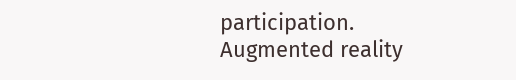participation. Augmented reality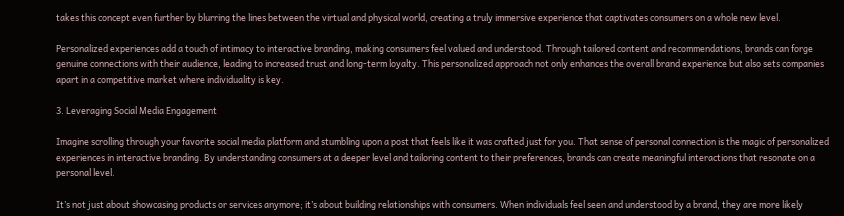takes this concept even further by blurring the lines between the virtual and physical world, creating a truly immersive experience that captivates consumers on a whole new level.

Personalized experiences add a touch of intimacy to interactive branding, making consumers feel valued and understood. Through tailored content and recommendations, brands can forge genuine connections with their audience, leading to increased trust and long-term loyalty. This personalized approach not only enhances the overall brand experience but also sets companies apart in a competitive market where individuality is key.

3. Leveraging Social Media Engagement

Imagine scrolling through your favorite social media platform and stumbling upon a post that feels like it was crafted just for you. That sense of personal connection is the magic of personalized experiences in interactive branding. By understanding consumers at a deeper level and tailoring content to their preferences, brands can create meaningful interactions that resonate on a personal level.

It’s not just about showcasing products or services anymore; it’s about building relationships with consumers. When individuals feel seen and understood by a brand, they are more likely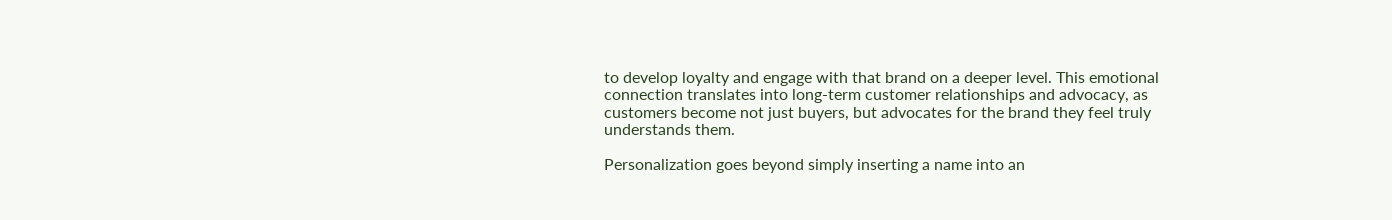to develop loyalty and engage with that brand on a deeper level. This emotional connection translates into long-term customer relationships and advocacy, as customers become not just buyers, but advocates for the brand they feel truly understands them.

Personalization goes beyond simply inserting a name into an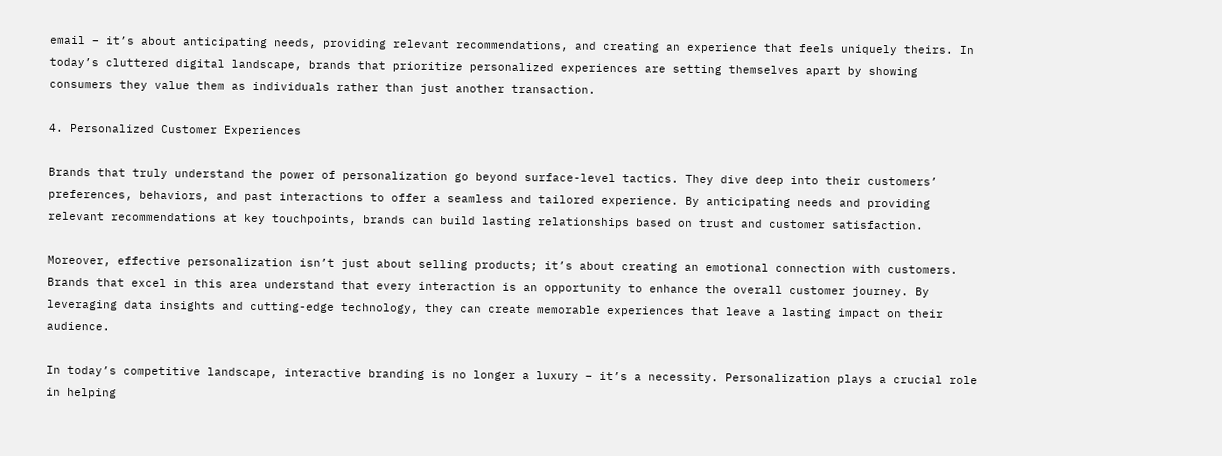email – it’s about anticipating needs, providing relevant recommendations, and creating an experience that feels uniquely theirs. In today’s cluttered digital landscape, brands that prioritize personalized experiences are setting themselves apart by showing consumers they value them as individuals rather than just another transaction.

4. Personalized Customer Experiences

Brands that truly understand the power of personalization go beyond surface-level tactics. They dive deep into their customers’ preferences, behaviors, and past interactions to offer a seamless and tailored experience. By anticipating needs and providing relevant recommendations at key touchpoints, brands can build lasting relationships based on trust and customer satisfaction.

Moreover, effective personalization isn’t just about selling products; it’s about creating an emotional connection with customers. Brands that excel in this area understand that every interaction is an opportunity to enhance the overall customer journey. By leveraging data insights and cutting-edge technology, they can create memorable experiences that leave a lasting impact on their audience.

In today’s competitive landscape, interactive branding is no longer a luxury – it’s a necessity. Personalization plays a crucial role in helping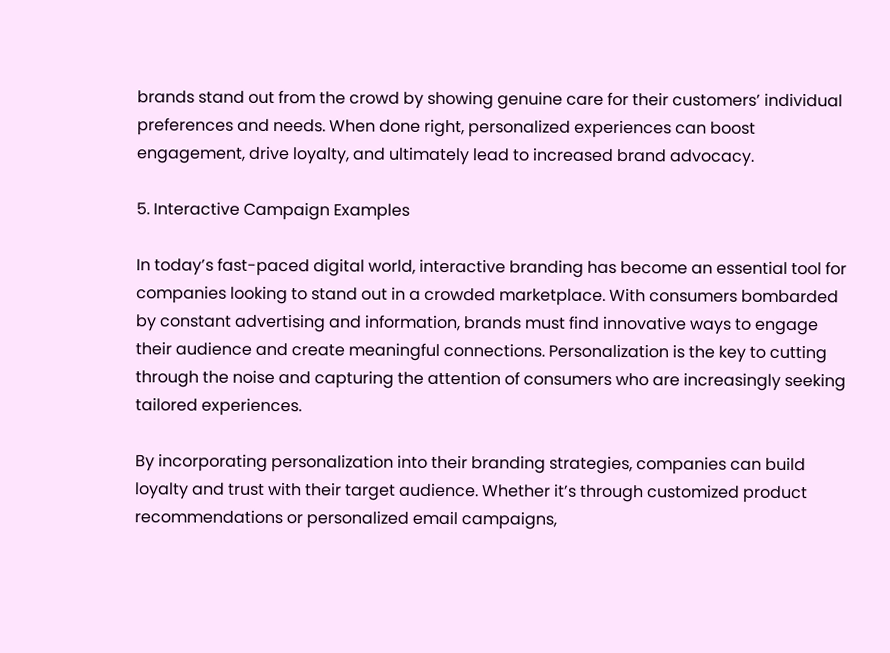brands stand out from the crowd by showing genuine care for their customers’ individual preferences and needs. When done right, personalized experiences can boost engagement, drive loyalty, and ultimately lead to increased brand advocacy.

5. Interactive Campaign Examples

In today’s fast-paced digital world, interactive branding has become an essential tool for companies looking to stand out in a crowded marketplace. With consumers bombarded by constant advertising and information, brands must find innovative ways to engage their audience and create meaningful connections. Personalization is the key to cutting through the noise and capturing the attention of consumers who are increasingly seeking tailored experiences.

By incorporating personalization into their branding strategies, companies can build loyalty and trust with their target audience. Whether it’s through customized product recommendations or personalized email campaigns,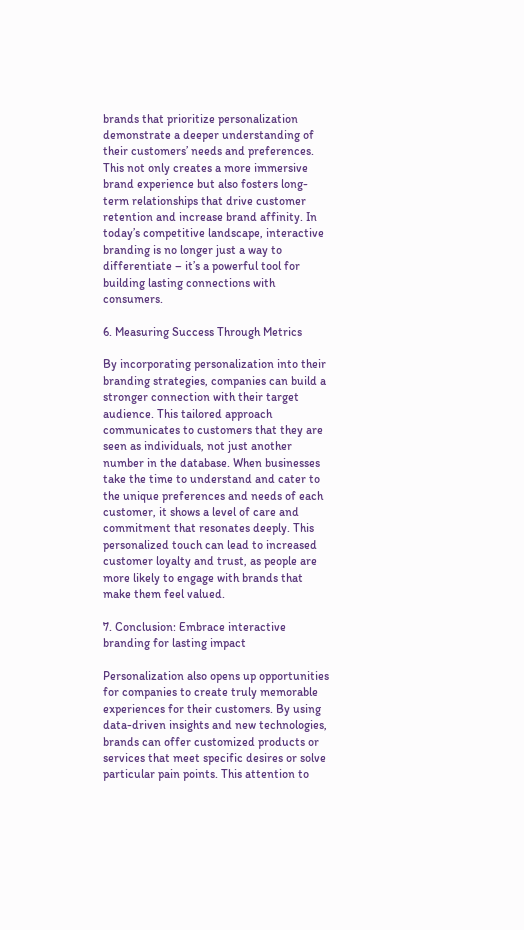brands that prioritize personalization demonstrate a deeper understanding of their customers’ needs and preferences. This not only creates a more immersive brand experience but also fosters long-term relationships that drive customer retention and increase brand affinity. In today’s competitive landscape, interactive branding is no longer just a way to differentiate – it’s a powerful tool for building lasting connections with consumers.

6. Measuring Success Through Metrics

By incorporating personalization into their branding strategies, companies can build a stronger connection with their target audience. This tailored approach communicates to customers that they are seen as individuals, not just another number in the database. When businesses take the time to understand and cater to the unique preferences and needs of each customer, it shows a level of care and commitment that resonates deeply. This personalized touch can lead to increased customer loyalty and trust, as people are more likely to engage with brands that make them feel valued.

7. Conclusion: Embrace interactive branding for lasting impact

Personalization also opens up opportunities for companies to create truly memorable experiences for their customers. By using data-driven insights and new technologies, brands can offer customized products or services that meet specific desires or solve particular pain points. This attention to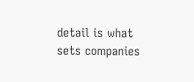detail is what sets companies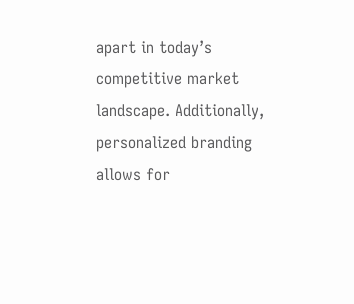apart in today’s competitive market landscape. Additionally, personalized branding allows for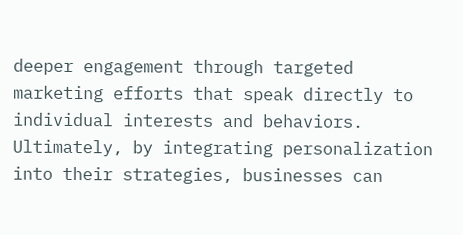deeper engagement through targeted marketing efforts that speak directly to individual interests and behaviors. Ultimately, by integrating personalization into their strategies, businesses can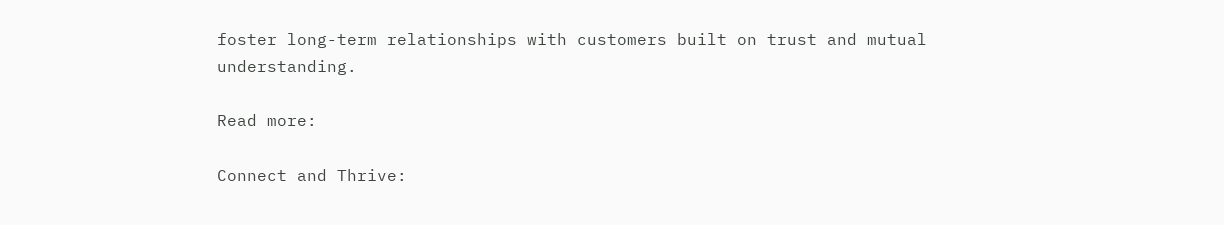foster long-term relationships with customers built on trust and mutual understanding.

Read more:

Connect and Thrive: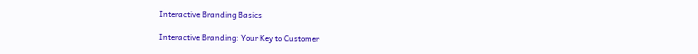Interactive Branding Basics

Interactive Branding: Your Key to Customer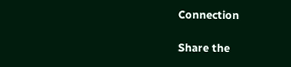Connection

Share the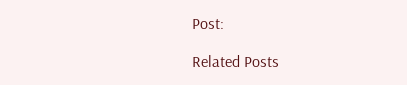Post:

Related Posts